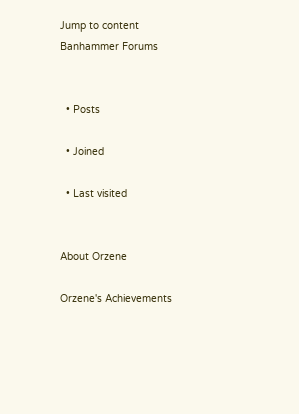Jump to content
Banhammer Forums


  • Posts

  • Joined

  • Last visited


About Orzene

Orzene's Achievements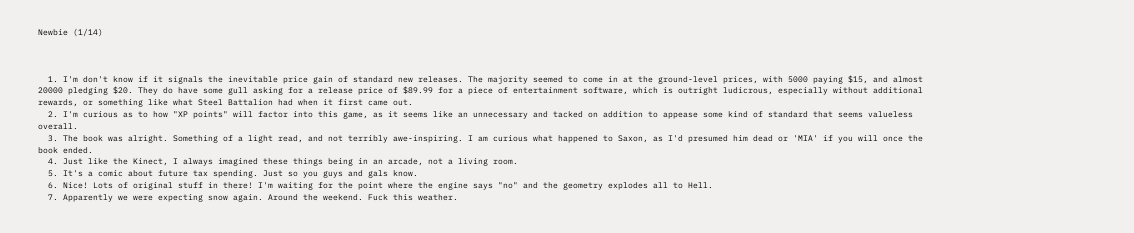Newbie (1/14)



  1. I'm don't know if it signals the inevitable price gain of standard new releases. The majority seemed to come in at the ground-level prices, with 5000 paying $15, and almost 20000 pledging $20. They do have some gull asking for a release price of $89.99 for a piece of entertainment software, which is outright ludicrous, especially without additional rewards, or something like what Steel Battalion had when it first came out.
  2. I'm curious as to how "XP points" will factor into this game, as it seems like an unnecessary and tacked on addition to appease some kind of standard that seems valueless overall.
  3. The book was alright. Something of a light read, and not terribly awe-inspiring. I am curious what happened to Saxon, as I'd presumed him dead or 'MIA' if you will once the book ended.
  4. Just like the Kinect, I always imagined these things being in an arcade, not a living room.
  5. It's a comic about future tax spending. Just so you guys and gals know.
  6. Nice! Lots of original stuff in there! I'm waiting for the point where the engine says "no" and the geometry explodes all to Hell.
  7. Apparently we were expecting snow again. Around the weekend. Fuck this weather.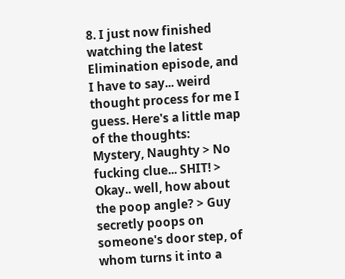8. I just now finished watching the latest Elimination episode, and I have to say... weird thought process for me I guess. Here's a little map of the thoughts: Mystery, Naughty > No fucking clue... SHIT! > Okay.. well, how about the poop angle? > Guy secretly poops on someone's door step, of whom turns it into a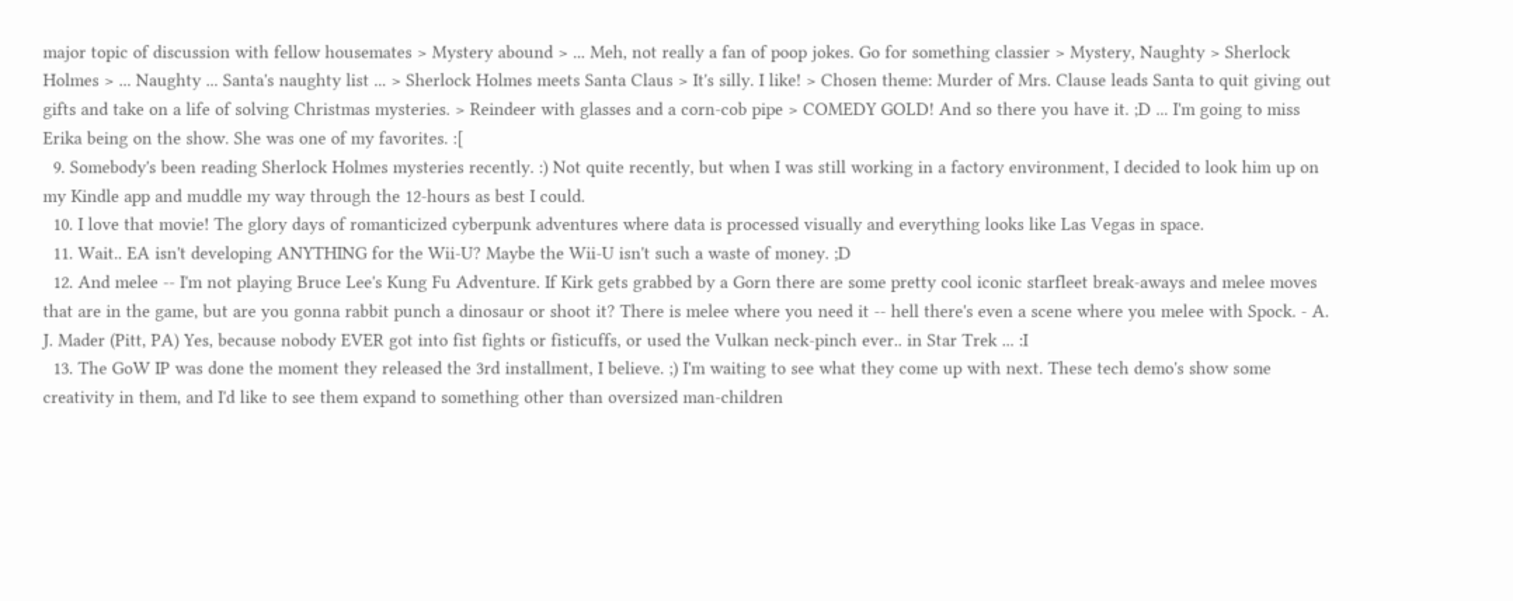major topic of discussion with fellow housemates > Mystery abound > ... Meh, not really a fan of poop jokes. Go for something classier > Mystery, Naughty > Sherlock Holmes > ... Naughty ... Santa's naughty list ... > Sherlock Holmes meets Santa Claus > It's silly. I like! > Chosen theme: Murder of Mrs. Clause leads Santa to quit giving out gifts and take on a life of solving Christmas mysteries. > Reindeer with glasses and a corn-cob pipe > COMEDY GOLD! And so there you have it. ;D ... I'm going to miss Erika being on the show. She was one of my favorites. :[
  9. Somebody's been reading Sherlock Holmes mysteries recently. :) Not quite recently, but when I was still working in a factory environment, I decided to look him up on my Kindle app and muddle my way through the 12-hours as best I could.
  10. I love that movie! The glory days of romanticized cyberpunk adventures where data is processed visually and everything looks like Las Vegas in space.
  11. Wait.. EA isn't developing ANYTHING for the Wii-U? Maybe the Wii-U isn't such a waste of money. ;D
  12. And melee -- I'm not playing Bruce Lee's Kung Fu Adventure. If Kirk gets grabbed by a Gorn there are some pretty cool iconic starfleet break-aways and melee moves that are in the game, but are you gonna rabbit punch a dinosaur or shoot it? There is melee where you need it -- hell there's even a scene where you melee with Spock. - A. J. Mader (Pitt, PA) Yes, because nobody EVER got into fist fights or fisticuffs, or used the Vulkan neck-pinch ever.. in Star Trek ... :I
  13. The GoW IP was done the moment they released the 3rd installment, I believe. ;) I'm waiting to see what they come up with next. These tech demo's show some creativity in them, and I'd like to see them expand to something other than oversized man-children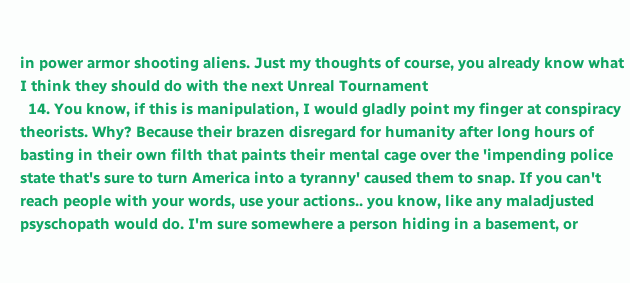in power armor shooting aliens. Just my thoughts of course, you already know what I think they should do with the next Unreal Tournament
  14. You know, if this is manipulation, I would gladly point my finger at conspiracy theorists. Why? Because their brazen disregard for humanity after long hours of basting in their own filth that paints their mental cage over the 'impending police state that's sure to turn America into a tyranny' caused them to snap. If you can't reach people with your words, use your actions.. you know, like any maladjusted psyschopath would do. I'm sure somewhere a person hiding in a basement, or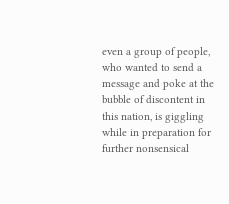even a group of people, who wanted to send a message and poke at the bubble of discontent in this nation, is giggling while in preparation for further nonsensical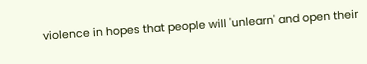violence in hopes that people will 'unlearn' and open their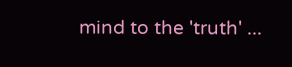mind to the 'truth' ...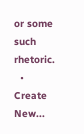or some such rhetoric.
  • Create New...